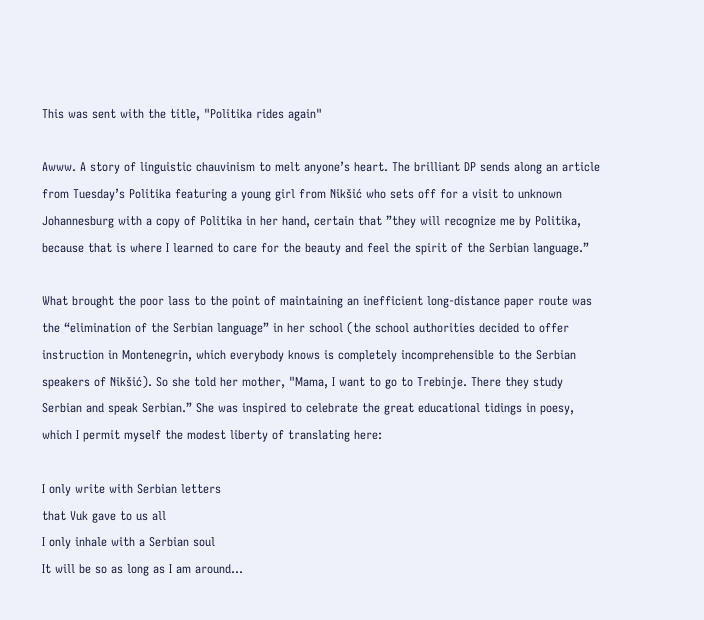This was sent with the title, "Politika rides again"

Awww. A story of linguistic chauvinism to melt anyone’s heart. The brilliant DP sends along an article from Tuesday’s Politika featuring a young girl from Nikšić who sets off for a visit to unknown Johannesburg with a copy of Politika in her hand, certain that ”they will recognize me by Politika, because that is where I learned to care for the beauty and feel the spirit of the Serbian language.”

What brought the poor lass to the point of maintaining an inefficient long-distance paper route was the “elimination of the Serbian language” in her school (the school authorities decided to offer instruction in Montenegrin, which everybody knows is completely incomprehensible to the Serbian speakers of Nikšić). So she told her mother, "Mama, I want to go to Trebinje. There they study Serbian and speak Serbian.” She was inspired to celebrate the great educational tidings in poesy, which I permit myself the modest liberty of translating here:

I only write with Serbian letters
that Vuk gave to us all
I only inhale with a Serbian soul
It will be so as long as I am around…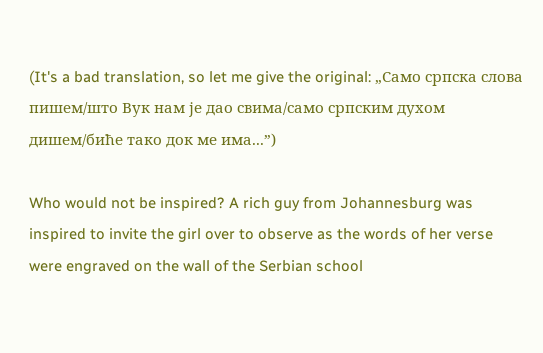(It's a bad translation, so let me give the original: „Само српска слова пишем/што Вук нам је дао свима/само српским духом дишем/биће тако док ме има...”)

Who would not be inspired? A rich guy from Johannesburg was inspired to invite the girl over to observe as the words of her verse were engraved on the wall of the Serbian school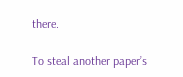there.

To steal another paper’s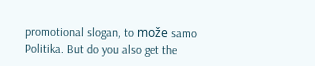promotional slogan, to može samo Politika. But do you also get the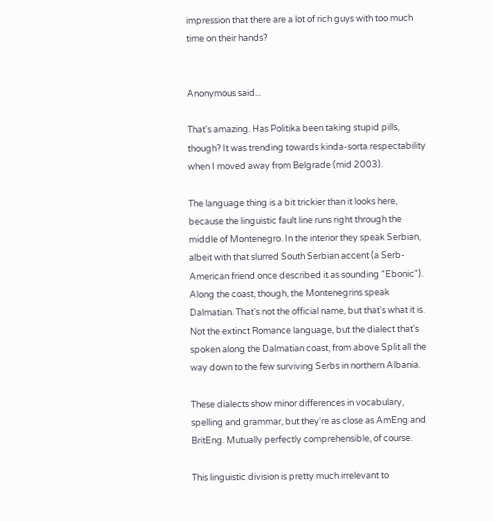impression that there are a lot of rich guys with too much time on their hands?


Anonymous said...

That's amazing. Has Politika been taking stupid pills, though? It was trending towards kinda-sorta respectability when I moved away from Belgrade (mid 2003).

The language thing is a bit trickier than it looks here, because the linguistic fault line runs right through the middle of Montenegro. In the interior they speak Serbian, albeit with that slurred South Serbian accent (a Serb-American friend once described it as sounding "Ebonic"). Along the coast, though, the Montenegrins speak Dalmatian. That's not the official name, but that's what it is. Not the extinct Romance language, but the dialect that's spoken along the Dalmatian coast, from above Split all the way down to the few surviving Serbs in northern Albania.

These dialects show minor differences in vocabulary, spelling and grammar, but they're as close as AmEng and BritEng. Mutually perfectly comprehensible, of course.

This linguistic division is pretty much irrelevant to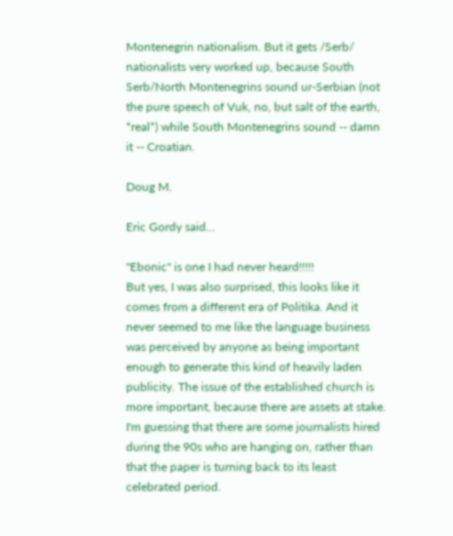Montenegrin nationalism. But it gets /Serb/ nationalists very worked up, because South Serb/North Montenegrins sound ur-Serbian (not the pure speech of Vuk, no, but salt of the earth, *real*) while South Montenegrins sound -- damn it -- Croatian.

Doug M.

Eric Gordy said...

"Ebonic" is one I had never heard!!!!!
But yes, I was also surprised, this looks like it comes from a different era of Politika. And it never seemed to me like the language business was perceived by anyone as being important enough to generate this kind of heavily laden publicity. The issue of the established church is more important, because there are assets at stake.
I'm guessing that there are some journalists hired during the 90s who are hanging on, rather than that the paper is turning back to its least celebrated period.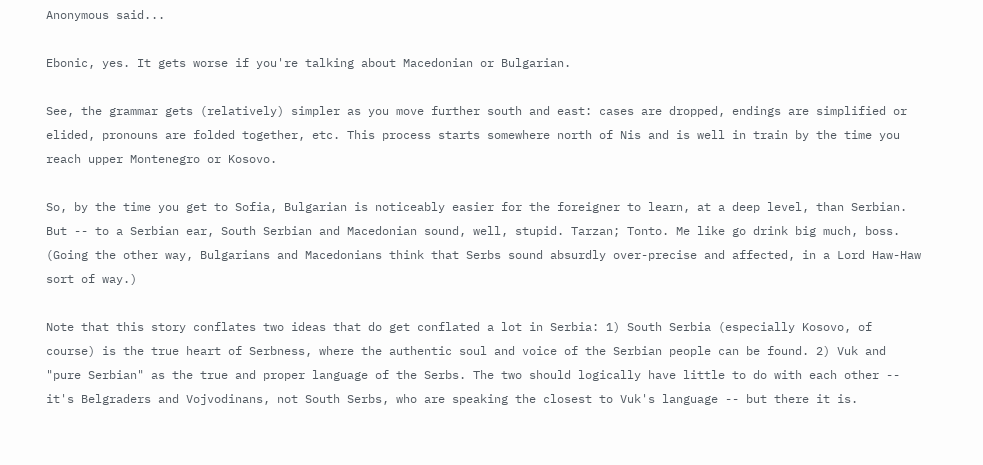Anonymous said...

Ebonic, yes. It gets worse if you're talking about Macedonian or Bulgarian.

See, the grammar gets (relatively) simpler as you move further south and east: cases are dropped, endings are simplified or elided, pronouns are folded together, etc. This process starts somewhere north of Nis and is well in train by the time you reach upper Montenegro or Kosovo.

So, by the time you get to Sofia, Bulgarian is noticeably easier for the foreigner to learn, at a deep level, than Serbian. But -- to a Serbian ear, South Serbian and Macedonian sound, well, stupid. Tarzan; Tonto. Me like go drink big much, boss. (Going the other way, Bulgarians and Macedonians think that Serbs sound absurdly over-precise and affected, in a Lord Haw-Haw sort of way.)

Note that this story conflates two ideas that do get conflated a lot in Serbia: 1) South Serbia (especially Kosovo, of course) is the true heart of Serbness, where the authentic soul and voice of the Serbian people can be found. 2) Vuk and "pure Serbian" as the true and proper language of the Serbs. The two should logically have little to do with each other -- it's Belgraders and Vojvodinans, not South Serbs, who are speaking the closest to Vuk's language -- but there it is.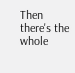Then there's the whole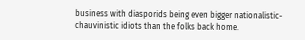business with diasporids being even bigger nationalistic-chauvinistic idiots than the folks back home.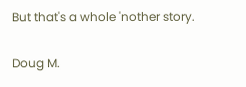But that's a whole 'nother story.

Doug M.